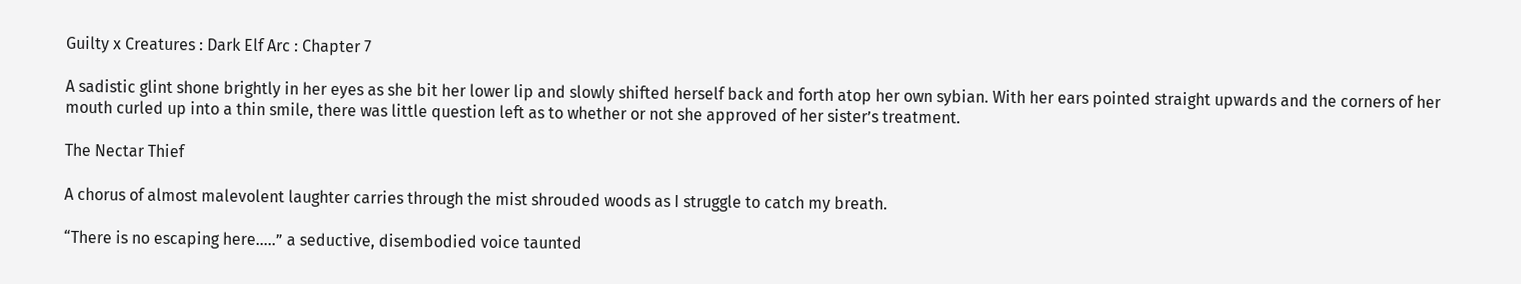Guilty x Creatures : Dark Elf Arc : Chapter 7

A sadistic glint shone brightly in her eyes as she bit her lower lip and slowly shifted herself back and forth atop her own sybian. With her ears pointed straight upwards and the corners of her mouth curled up into a thin smile, there was little question left as to whether or not she approved of her sister’s treatment.

The Nectar Thief

A chorus of almost malevolent laughter carries through the mist shrouded woods as I struggle to catch my breath.

“There is no escaping here…..” a seductive, disembodied voice taunted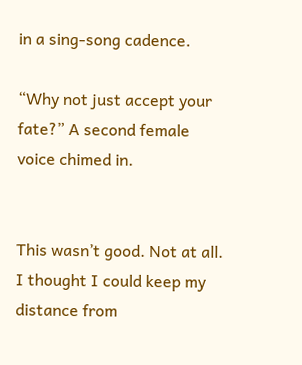in a sing-song cadence.

“Why not just accept your fate?” A second female voice chimed in.


This wasn’t good. Not at all. I thought I could keep my distance from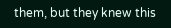them, but they knew this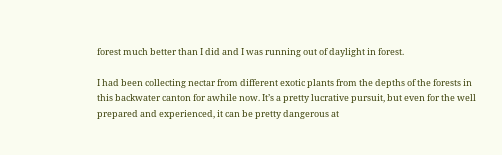forest much better than I did and I was running out of daylight in forest.

I had been collecting nectar from different exotic plants from the depths of the forests in this backwater canton for awhile now. It’s a pretty lucrative pursuit, but even for the well prepared and experienced, it can be pretty dangerous at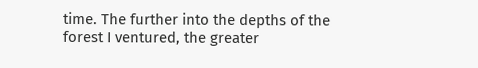time. The further into the depths of the forest I ventured, the greater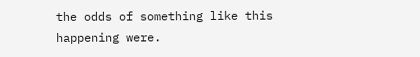the odds of something like this happening were.